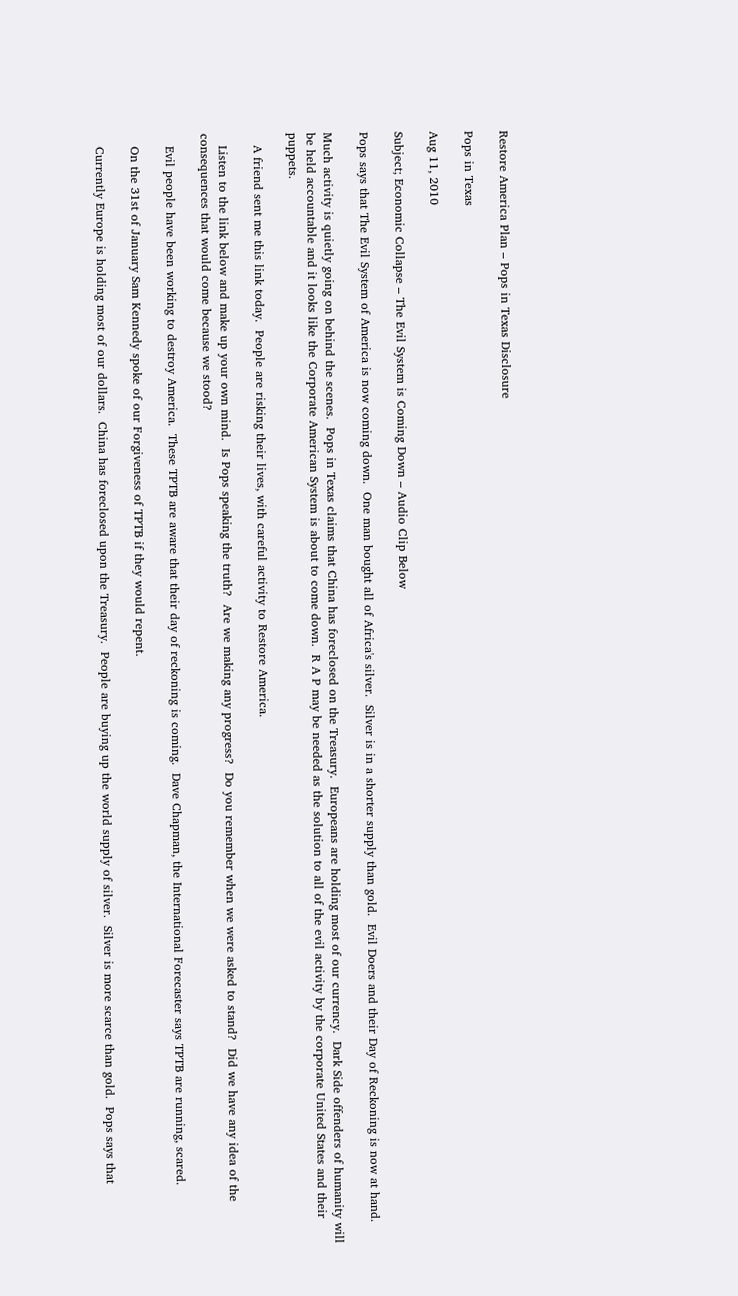Restore America Plan – Pops in Texas Disclosure

Pops in Texas

Aug 11, 2010

Subject; Economic Collapse – The Evil System is Coming Down – Audio Clip Below

Pops says that The Evil System of America is now coming down.  One man bought all of Africa's silver.  Silver is in a shorter supply than gold.  Evil Doers and their Day of Reckoning is now at hand.

Much activity is quietly going on behind the scenes.  Pops in Texas claims that China has foreclosed on the Treasury.  Europeans are holding most of our currency.  Dark Side offenders of humanity will be held accountable and it looks like the Corporate American System is about to come down.  R A P may be needed as the solution to all of the evil activity by the corporate United States and their puppets.

   A friend sent me this link today.  People are risking their lives, with careful activity to Restore America.

   Listen to the link below and make up your own mind.  Is Pops speaking the truth?  Are we making any progress?  Do you remember when we were asked to stand?  Did we have any idea of the consequences that would come because we stood?

   Evil people have been working to destroy America.  These TPTB are aware that their day of reckoning is coming.  Dave Chapman, the International Forecaster says TPTB are running, scared.

   On the 31st of January Sam Kennedy spoke of our Forgiveness of TPTB if they would repent.

   Currently Europe is holding most of our dollars.  China has foreclosed upon the Treasury.  People are buying up the world supply of silver.  Silver is more scarce than gold.  Pops says that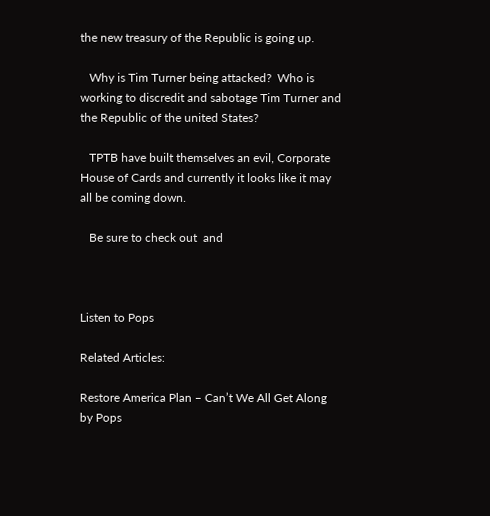the new treasury of the Republic is going up.

   Why is Tim Turner being attacked?  Who is working to discredit and sabotage Tim Turner and the Republic of the united States?

   TPTB have built themselves an evil, Corporate House of Cards and currently it looks like it may all be coming down.

   Be sure to check out  and



Listen to Pops

Related Articles:

Restore America Plan – Can’t We All Get Along by Pops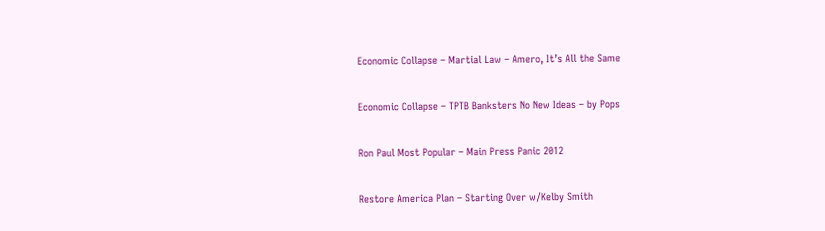Economic Collapse – Martial Law – Amero, It’s All the Same

Economic Collapse – TPTB Banksters No New Ideas – by Pops

Ron Paul Most Popular – Main Press Panic 2012

Restore America Plan – Starting Over w/Kelby Smith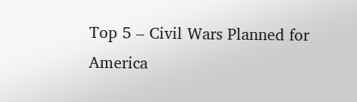Top 5 – Civil Wars Planned for America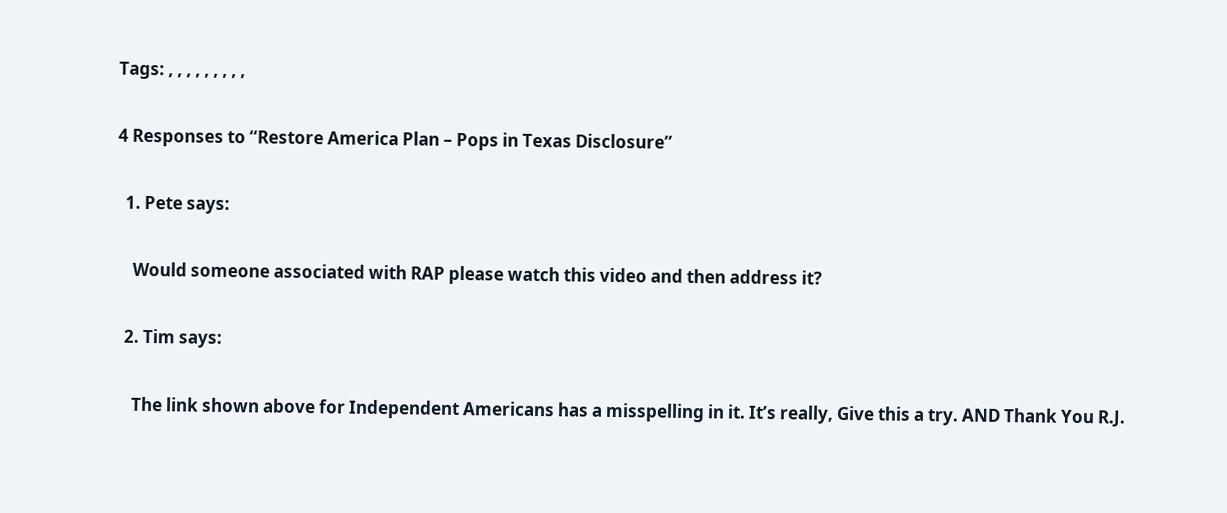Tags: , , , , , , , , ,

4 Responses to “Restore America Plan – Pops in Texas Disclosure”

  1. Pete says:

    Would someone associated with RAP please watch this video and then address it?

  2. Tim says:

    The link shown above for Independent Americans has a misspelling in it. It’s really, Give this a try. AND Thank You R.J.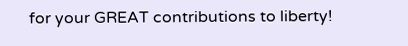for your GREAT contributions to liberty!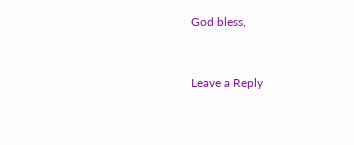God bless,


Leave a Reply